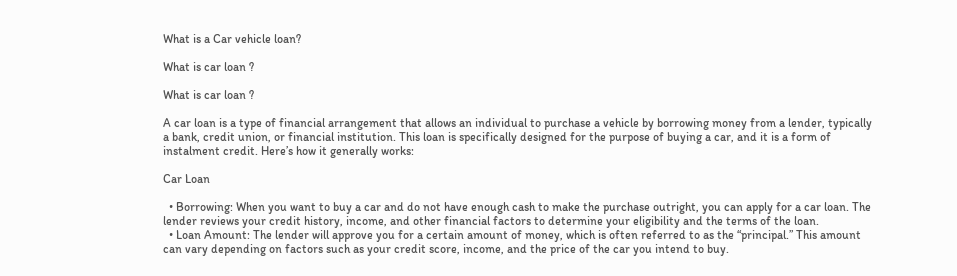What is a Car vehicle loan?

What is car loan ?

What is car loan ?

A car loan is a type of financial arrangement that allows an individual to purchase a vehicle by borrowing money from a lender, typically a bank, credit union, or financial institution. This loan is specifically designed for the purpose of buying a car, and it is a form of instalment credit. Here’s how it generally works:

Car Loan

  • Borrowing: When you want to buy a car and do not have enough cash to make the purchase outright, you can apply for a car loan. The lender reviews your credit history, income, and other financial factors to determine your eligibility and the terms of the loan.
  • Loan Amount: The lender will approve you for a certain amount of money, which is often referred to as the “principal.” This amount can vary depending on factors such as your credit score, income, and the price of the car you intend to buy.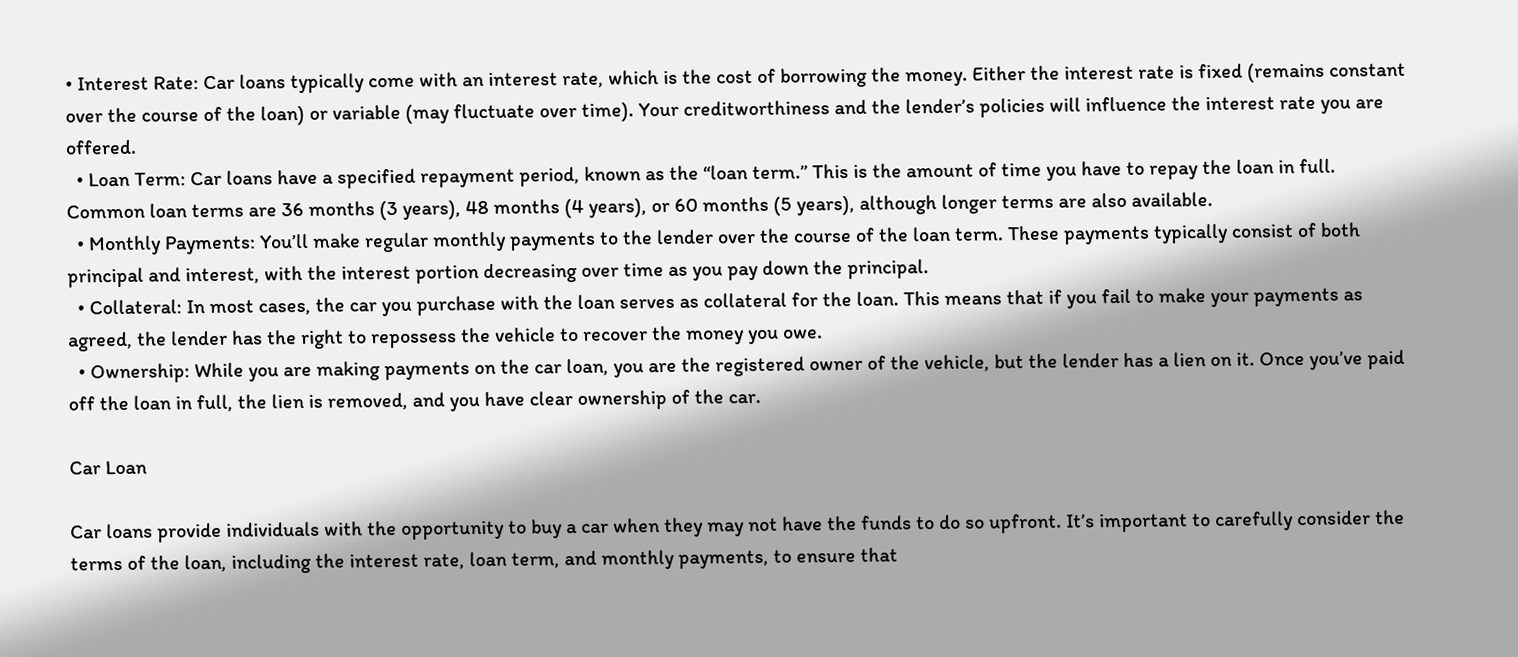• Interest Rate: Car loans typically come with an interest rate, which is the cost of borrowing the money. Either the interest rate is fixed (remains constant over the course of the loan) or variable (may fluctuate over time). Your creditworthiness and the lender’s policies will influence the interest rate you are offered.
  • Loan Term: Car loans have a specified repayment period, known as the “loan term.” This is the amount of time you have to repay the loan in full. Common loan terms are 36 months (3 years), 48 months (4 years), or 60 months (5 years), although longer terms are also available.
  • Monthly Payments: You’ll make regular monthly payments to the lender over the course of the loan term. These payments typically consist of both principal and interest, with the interest portion decreasing over time as you pay down the principal.
  • Collateral: In most cases, the car you purchase with the loan serves as collateral for the loan. This means that if you fail to make your payments as agreed, the lender has the right to repossess the vehicle to recover the money you owe.
  • Ownership: While you are making payments on the car loan, you are the registered owner of the vehicle, but the lender has a lien on it. Once you’ve paid off the loan in full, the lien is removed, and you have clear ownership of the car.

Car Loan

Car loans provide individuals with the opportunity to buy a car when they may not have the funds to do so upfront. It’s important to carefully consider the terms of the loan, including the interest rate, loan term, and monthly payments, to ensure that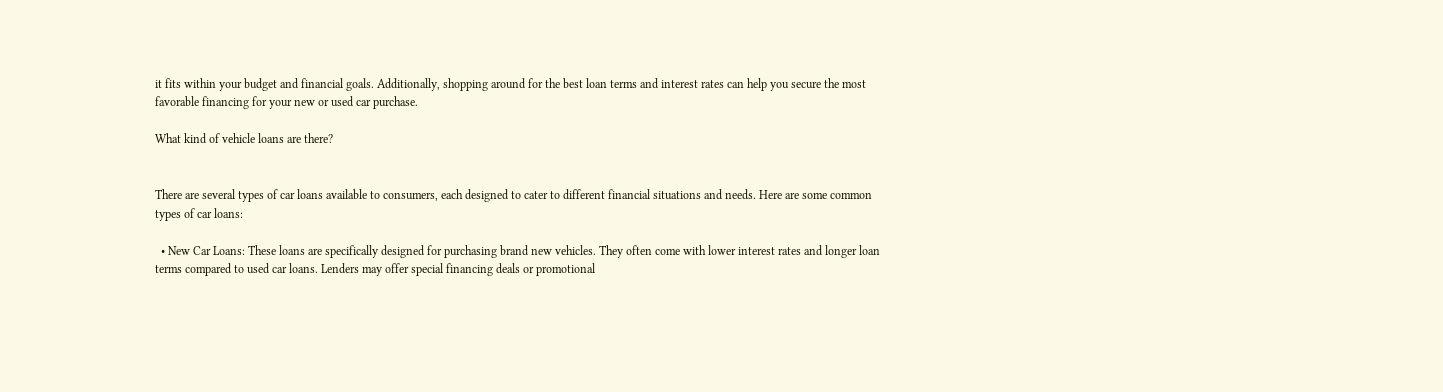it fits within your budget and financial goals. Additionally, shopping around for the best loan terms and interest rates can help you secure the most favorable financing for your new or used car purchase.

What kind of vehicle loans are there?


There are several types of car loans available to consumers, each designed to cater to different financial situations and needs. Here are some common types of car loans:

  • New Car Loans: These loans are specifically designed for purchasing brand new vehicles. They often come with lower interest rates and longer loan terms compared to used car loans. Lenders may offer special financing deals or promotional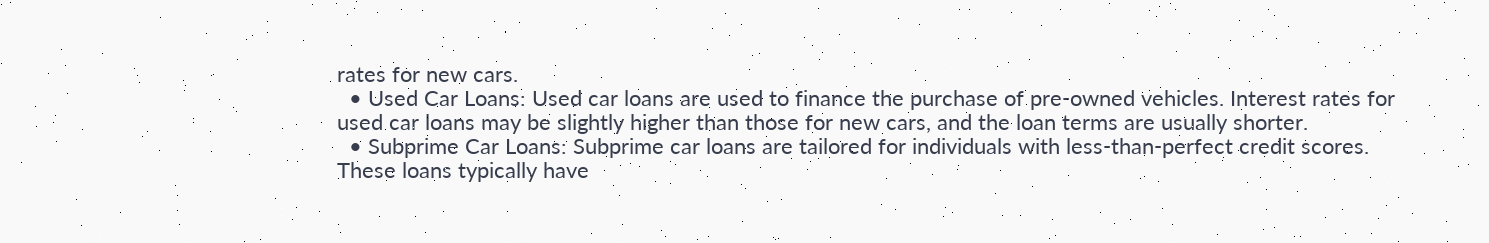rates for new cars.
  • Used Car Loans: Used car loans are used to finance the purchase of pre-owned vehicles. Interest rates for used car loans may be slightly higher than those for new cars, and the loan terms are usually shorter.
  • Subprime Car Loans: Subprime car loans are tailored for individuals with less-than-perfect credit scores. These loans typically have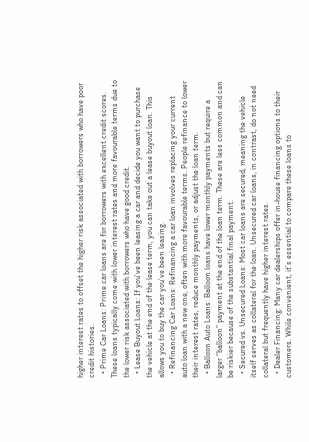higher interest rates to offset the higher risk associated with borrowers who have poor credit histories.
  • Prime Car Loans: Prime car loans are for borrowers with excellent credit scores. These loans typically come with lower interest rates and more favourable terms due to the lower risk associated with borrowers who have good credit.
  • Lease Buyout Loans: If you’ve been leasing a car and decide you want to purchase the vehicle at the end of the lease term, you can take out a lease buyout loan. This allows you to buy the car you’ve been leasing.
  • Refinancing Car Loans: Refinancing a car loan involves replacing your current auto loan with a new one, often with more favourable terms. People refinance to lower their interest rates, reduce monthly payments, or adjust the loan term.
  • Balloon Auto Loans: Balloon loans have lower monthly payments but require a larger “balloon” payment at the end of the loan term. These are less common and can be riskier because of the substantial final payment.
  • Secured vs. Unsecured Loans: Most car loans are secured, meaning the vehicle itself serves as collateral for the loan. Unsecured car loans, in contrast, do not need collateral but frequently have higher interest rates.
  • Dealer Financing: Many car dealerships offer in-house financing options to their customers. While convenient, it’s essential to compare these loans to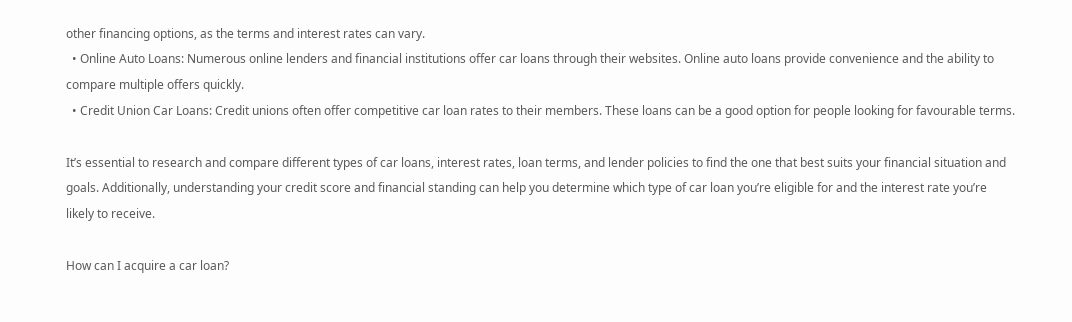other financing options, as the terms and interest rates can vary.
  • Online Auto Loans: Numerous online lenders and financial institutions offer car loans through their websites. Online auto loans provide convenience and the ability to compare multiple offers quickly.
  • Credit Union Car Loans: Credit unions often offer competitive car loan rates to their members. These loans can be a good option for people looking for favourable terms.

It’s essential to research and compare different types of car loans, interest rates, loan terms, and lender policies to find the one that best suits your financial situation and goals. Additionally, understanding your credit score and financial standing can help you determine which type of car loan you’re eligible for and the interest rate you’re likely to receive.

How can I acquire a car loan?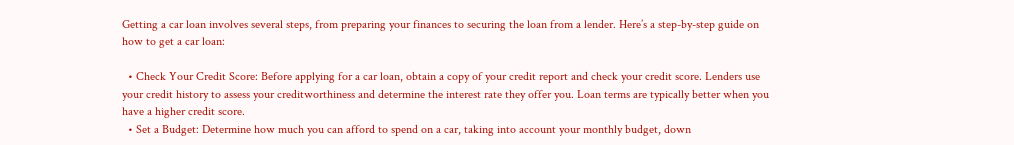Getting a car loan involves several steps, from preparing your finances to securing the loan from a lender. Here’s a step-by-step guide on how to get a car loan:

  • Check Your Credit Score: Before applying for a car loan, obtain a copy of your credit report and check your credit score. Lenders use your credit history to assess your creditworthiness and determine the interest rate they offer you. Loan terms are typically better when you have a higher credit score.
  • Set a Budget: Determine how much you can afford to spend on a car, taking into account your monthly budget, down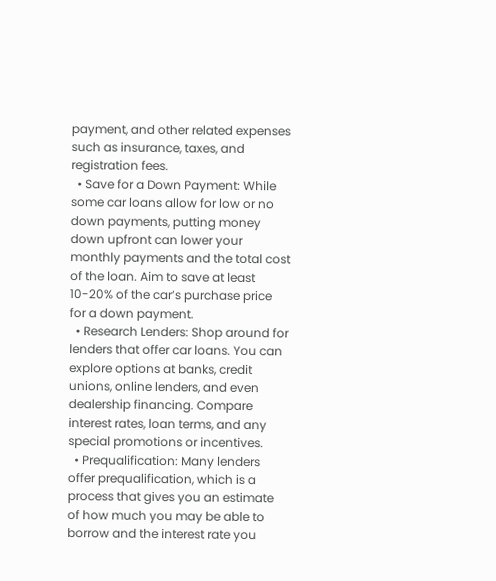payment, and other related expenses such as insurance, taxes, and registration fees.
  • Save for a Down Payment: While some car loans allow for low or no down payments, putting money down upfront can lower your monthly payments and the total cost of the loan. Aim to save at least 10-20% of the car’s purchase price for a down payment.
  • Research Lenders: Shop around for lenders that offer car loans. You can explore options at banks, credit unions, online lenders, and even dealership financing. Compare interest rates, loan terms, and any special promotions or incentives.
  • Prequalification: Many lenders offer prequalification, which is a process that gives you an estimate of how much you may be able to borrow and the interest rate you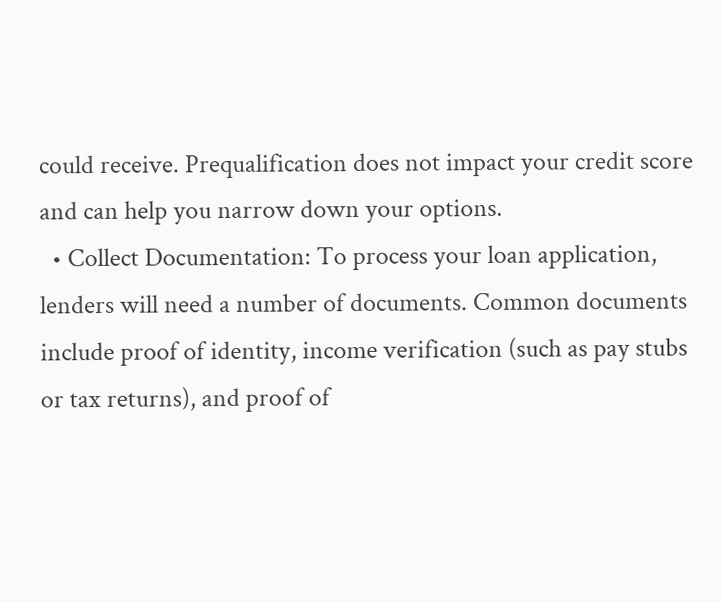could receive. Prequalification does not impact your credit score and can help you narrow down your options.
  • Collect Documentation: To process your loan application, lenders will need a number of documents. Common documents include proof of identity, income verification (such as pay stubs or tax returns), and proof of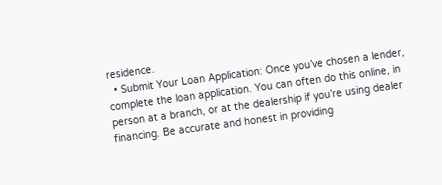residence.
  • Submit Your Loan Application: Once you’ve chosen a lender, complete the loan application. You can often do this online, in person at a branch, or at the dealership if you’re using dealer financing. Be accurate and honest in providing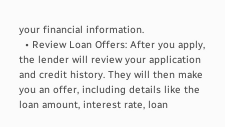your financial information.
  • Review Loan Offers: After you apply, the lender will review your application and credit history. They will then make you an offer, including details like the loan amount, interest rate, loan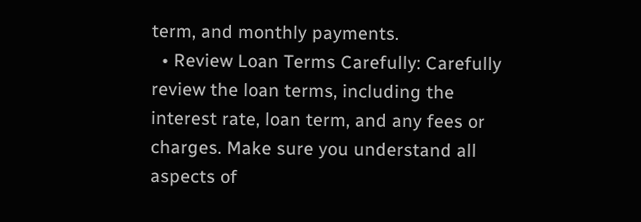term, and monthly payments.
  • Review Loan Terms Carefully: Carefully review the loan terms, including the interest rate, loan term, and any fees or charges. Make sure you understand all aspects of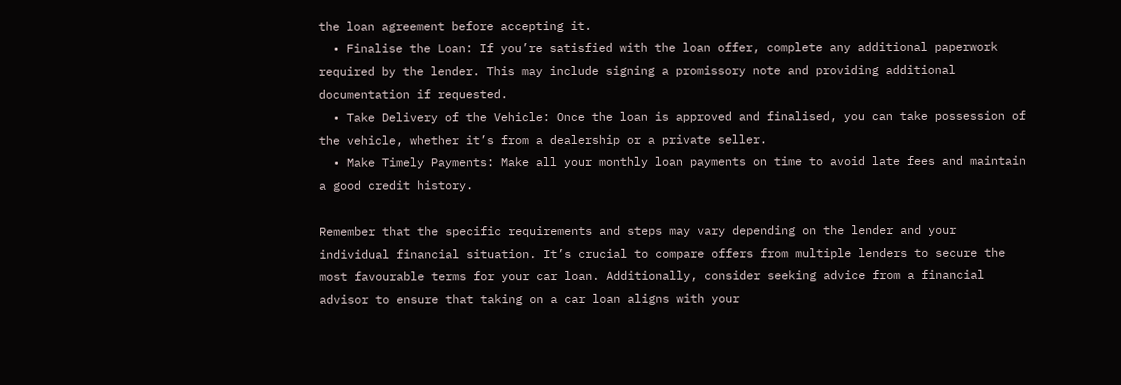the loan agreement before accepting it.
  • Finalise the Loan: If you’re satisfied with the loan offer, complete any additional paperwork required by the lender. This may include signing a promissory note and providing additional documentation if requested.
  • Take Delivery of the Vehicle: Once the loan is approved and finalised, you can take possession of the vehicle, whether it’s from a dealership or a private seller.
  • Make Timely Payments: Make all your monthly loan payments on time to avoid late fees and maintain a good credit history.

Remember that the specific requirements and steps may vary depending on the lender and your individual financial situation. It’s crucial to compare offers from multiple lenders to secure the most favourable terms for your car loan. Additionally, consider seeking advice from a financial advisor to ensure that taking on a car loan aligns with your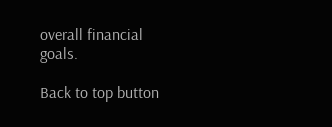overall financial goals.

Back to top button